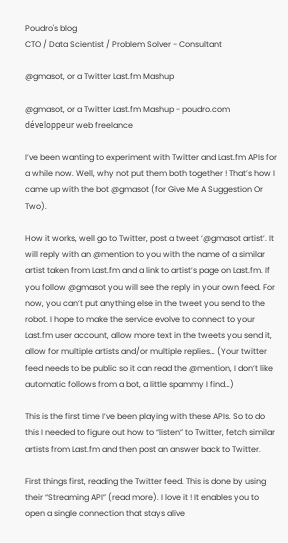Poudro's blog
CTO / Data Scientist / Problem Solver - Consultant

@gmasot, or a Twitter Last.fm Mashup

@gmasot, or a Twitter Last.fm Mashup - poudro.com développeur web freelance

I’ve been wanting to experiment with Twitter and Last.fm APIs for a while now. Well, why not put them both together ! That’s how I came up with the bot @gmasot (for Give Me A Suggestion Or Two).

How it works, well go to Twitter, post a tweet ‘@gmasot artist’. It will reply with an @mention to you with the name of a similar artist taken from Last.fm and a link to artist’s page on Last.fm. If you follow @gmasot you will see the reply in your own feed. For now, you can’t put anything else in the tweet you send to the robot. I hope to make the service evolve to connect to your Last.fm user account, allow more text in the tweets you send it, allow for multiple artists and/or multiple replies… (Your twitter feed needs to be public so it can read the @mention, I don’t like automatic follows from a bot, a little spammy I find…)

This is the first time I’ve been playing with these APIs. So to do this I needed to figure out how to “listen” to Twitter, fetch similar artists from Last.fm and then post an answer back to Twitter.

First things first, reading the Twitter feed. This is done by using their “Streaming API” (read more). I love it ! It enables you to open a single connection that stays alive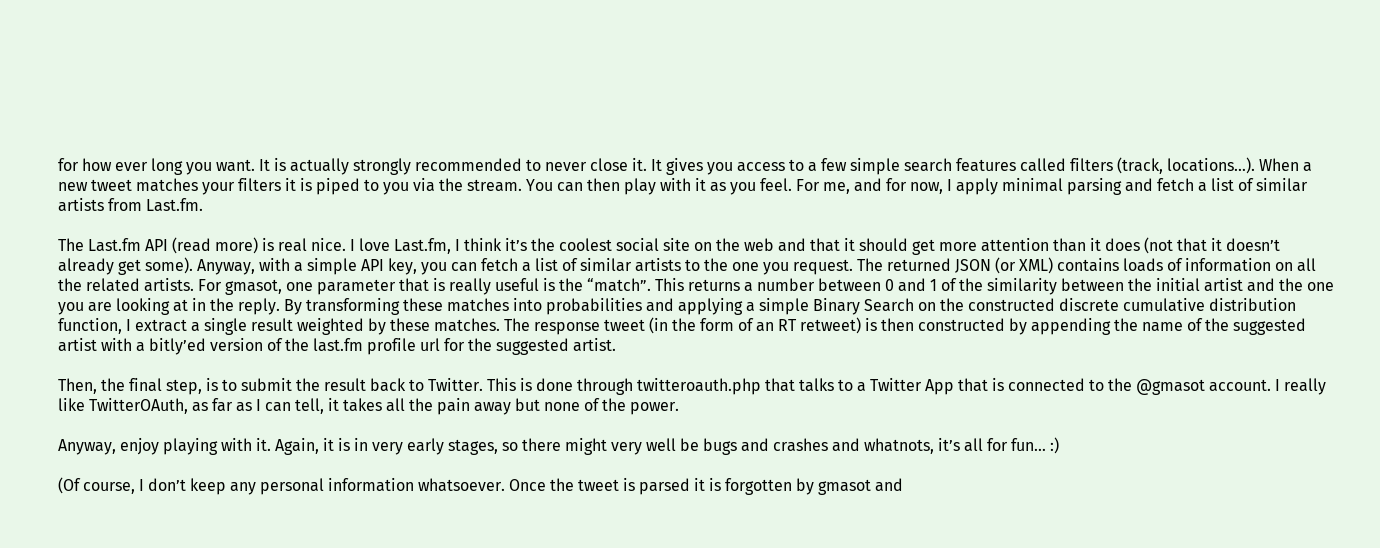for how ever long you want. It is actually strongly recommended to never close it. It gives you access to a few simple search features called filters (track, locations…). When a new tweet matches your filters it is piped to you via the stream. You can then play with it as you feel. For me, and for now, I apply minimal parsing and fetch a list of similar artists from Last.fm.

The Last.fm API (read more) is real nice. I love Last.fm, I think it’s the coolest social site on the web and that it should get more attention than it does (not that it doesn’t already get some). Anyway, with a simple API key, you can fetch a list of similar artists to the one you request. The returned JSON (or XML) contains loads of information on all the related artists. For gmasot, one parameter that is really useful is the “match”. This returns a number between 0 and 1 of the similarity between the initial artist and the one you are looking at in the reply. By transforming these matches into probabilities and applying a simple Binary Search on the constructed discrete cumulative distribution function, I extract a single result weighted by these matches. The response tweet (in the form of an RT retweet) is then constructed by appending the name of the suggested artist with a bitly’ed version of the last.fm profile url for the suggested artist.

Then, the final step, is to submit the result back to Twitter. This is done through twitteroauth.php that talks to a Twitter App that is connected to the @gmasot account. I really like TwitterOAuth, as far as I can tell, it takes all the pain away but none of the power.

Anyway, enjoy playing with it. Again, it is in very early stages, so there might very well be bugs and crashes and whatnots, it’s all for fun… :)

(Of course, I don’t keep any personal information whatsoever. Once the tweet is parsed it is forgotten by gmasot and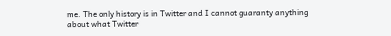me. The only history is in Twitter and I cannot guaranty anything about what Twitter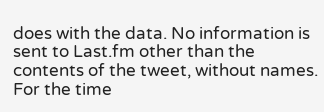does with the data. No information is sent to Last.fm other than the contents of the tweet, without names. For the time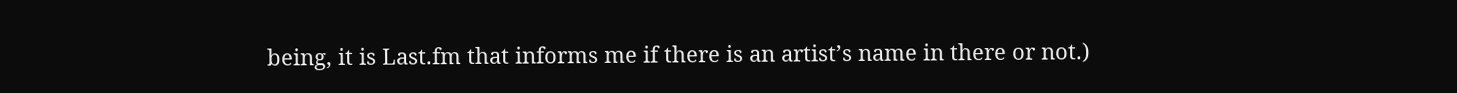being, it is Last.fm that informs me if there is an artist’s name in there or not.)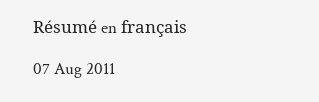Résumé en français

07 Aug 2011